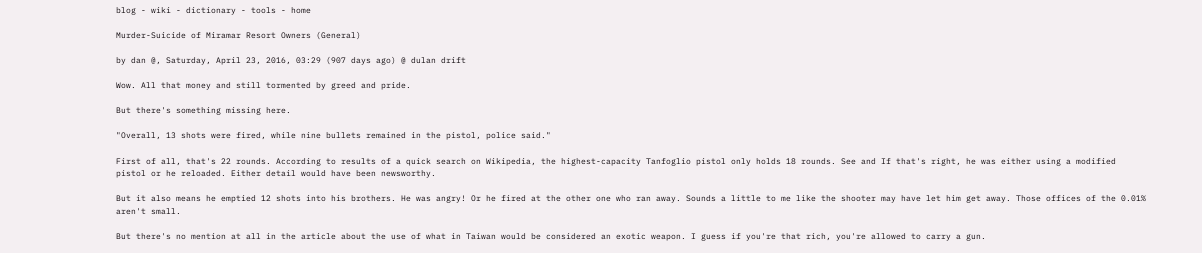blog - wiki - dictionary - tools - home

Murder-Suicide of Miramar Resort Owners (General)

by dan @, Saturday, April 23, 2016, 03:29 (907 days ago) @ dulan drift

Wow. All that money and still tormented by greed and pride.

But there's something missing here.

"Overall, 13 shots were fired, while nine bullets remained in the pistol, police said."

First of all, that's 22 rounds. According to results of a quick search on Wikipedia, the highest-capacity Tanfoglio pistol only holds 18 rounds. See and If that's right, he was either using a modified pistol or he reloaded. Either detail would have been newsworthy.

But it also means he emptied 12 shots into his brothers. He was angry! Or he fired at the other one who ran away. Sounds a little to me like the shooter may have let him get away. Those offices of the 0.01% aren't small.

But there's no mention at all in the article about the use of what in Taiwan would be considered an exotic weapon. I guess if you're that rich, you're allowed to carry a gun.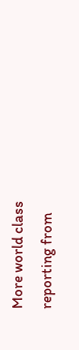More world class reporting from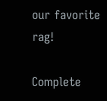our favorite rag!

Complete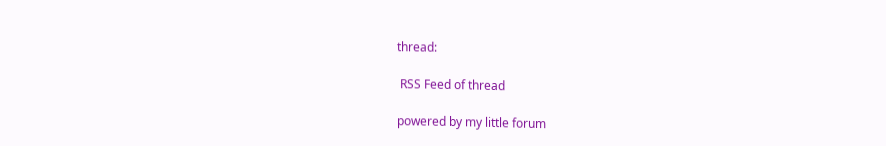thread:

 RSS Feed of thread

powered by my little forum